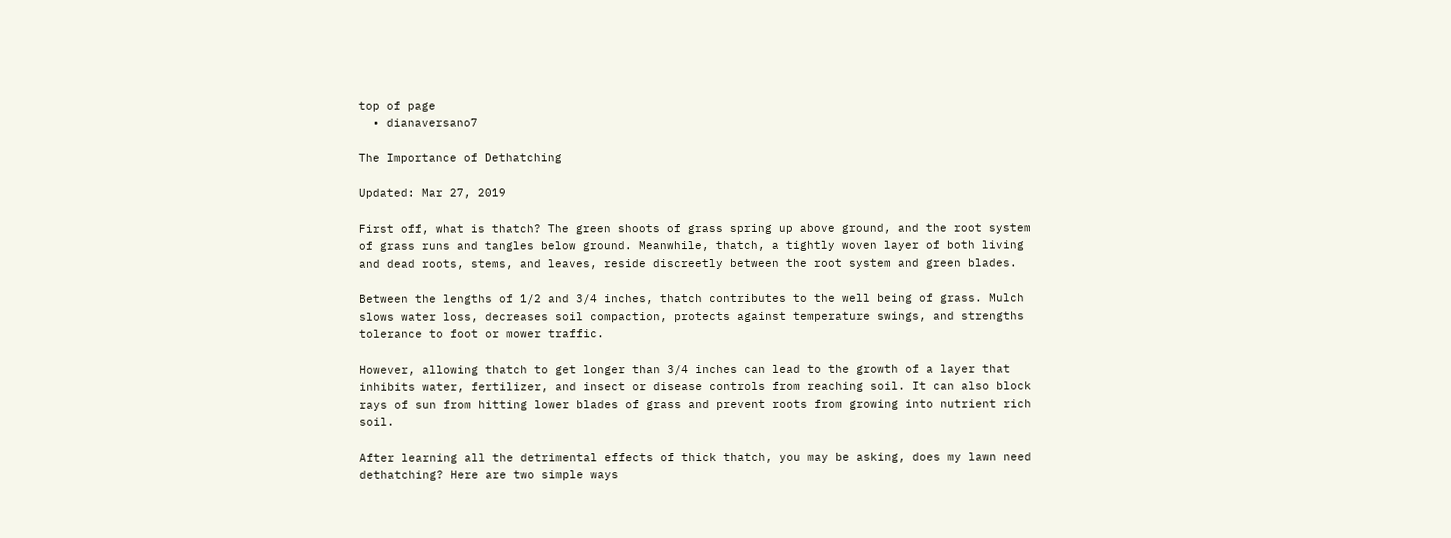top of page
  • dianaversano7

The Importance of Dethatching

Updated: Mar 27, 2019

First off, what is thatch? The green shoots of grass spring up above ground, and the root system of grass runs and tangles below ground. Meanwhile, thatch, a tightly woven layer of both living and dead roots, stems, and leaves, reside discreetly between the root system and green blades.

Between the lengths of 1/2 and 3/4 inches, thatch contributes to the well being of grass. Mulch slows water loss, decreases soil compaction, protects against temperature swings, and strengths tolerance to foot or mower traffic.

However, allowing thatch to get longer than 3/4 inches can lead to the growth of a layer that inhibits water, fertilizer, and insect or disease controls from reaching soil. It can also block rays of sun from hitting lower blades of grass and prevent roots from growing into nutrient rich soil.

After learning all the detrimental effects of thick thatch, you may be asking, does my lawn need dethatching? Here are two simple ways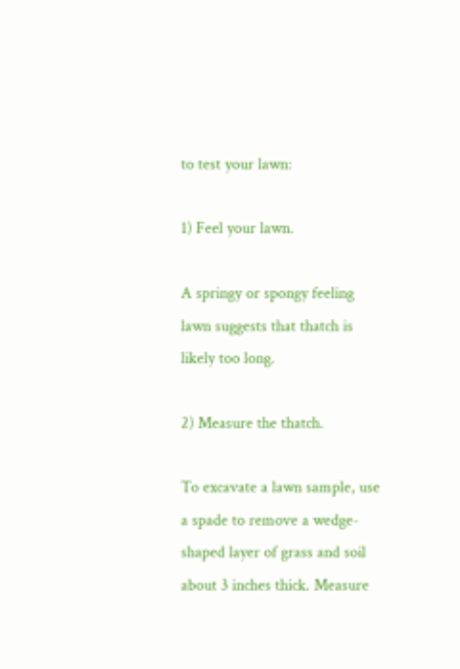to test your lawn:

1) Feel your lawn.

A springy or spongy feeling lawn suggests that thatch is likely too long.

2) Measure the thatch.

To excavate a lawn sample, use a spade to remove a wedge-shaped layer of grass and soil about 3 inches thick. Measure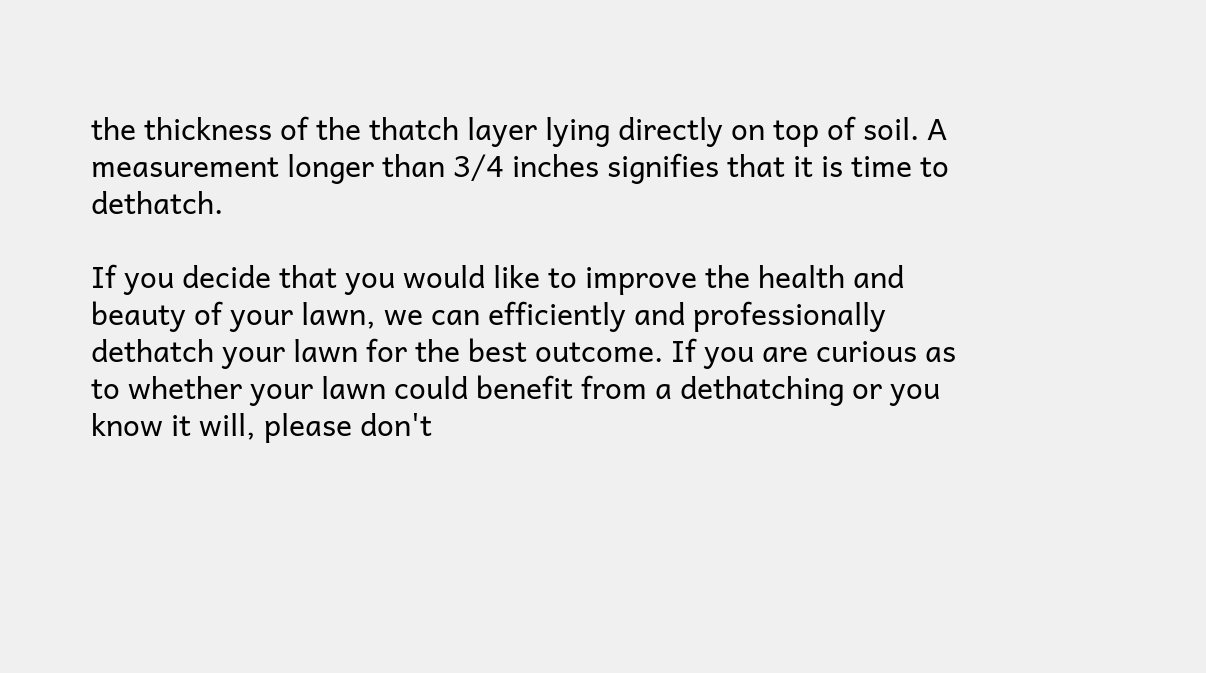the thickness of the thatch layer lying directly on top of soil. A measurement longer than 3/4 inches signifies that it is time to dethatch.

If you decide that you would like to improve the health and beauty of your lawn, we can efficiently and professionally dethatch your lawn for the best outcome. If you are curious as to whether your lawn could benefit from a dethatching or you know it will, please don't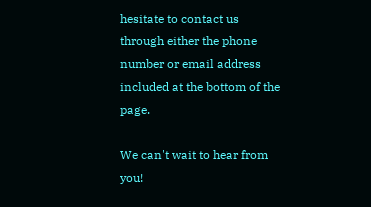hesitate to contact us through either the phone number or email address included at the bottom of the page.

We can't wait to hear from you!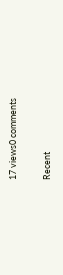17 views0 comments

Recent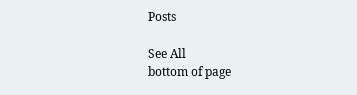Posts

See All
bottom of page